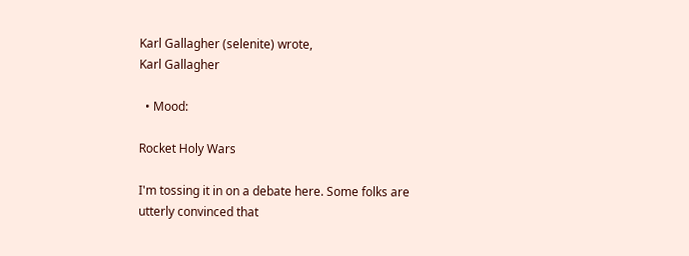Karl Gallagher (selenite) wrote,
Karl Gallagher

  • Mood:

Rocket Holy Wars

I'm tossing it in on a debate here. Some folks are utterly convinced that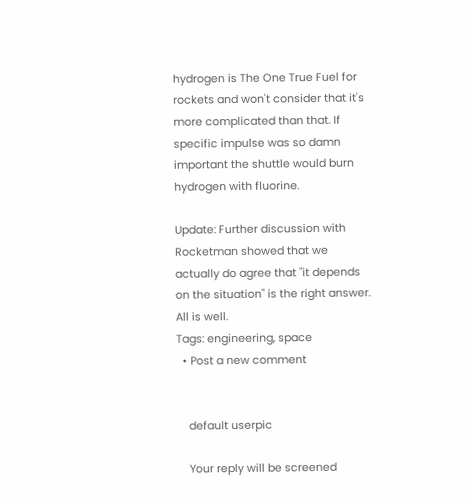hydrogen is The One True Fuel for rockets and won't consider that it's more complicated than that. If specific impulse was so damn important the shuttle would burn hydrogen with fluorine.

Update: Further discussion with Rocketman showed that we actually do agree that "it depends on the situation" is the right answer. All is well.
Tags: engineering, space
  • Post a new comment


    default userpic

    Your reply will be screened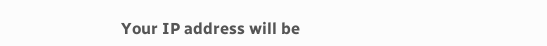Your IP address will be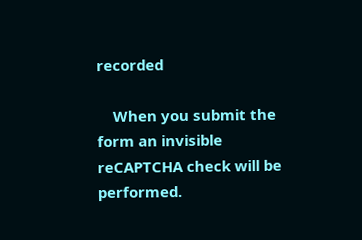recorded

    When you submit the form an invisible reCAPTCHA check will be performed.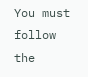You must follow the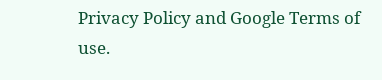Privacy Policy and Google Terms of use.